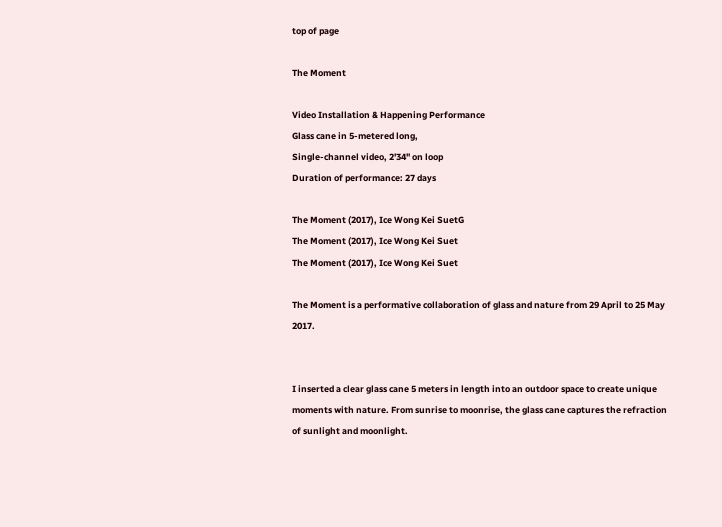top of page

The Moment

Video Installation & Happening Performance
Glass cane in 5-metered long,
Single-channel video, 2'34" on loop
Duration of performance: 27 days

The Moment (2017), Ice Wong Kei SuetG
The Moment (2017), Ice Wong Kei Suet
The Moment (2017), Ice Wong Kei Suet

The Moment is a performative collaboration of glass and nature from 29 April to 25 May 2017.


I inserted a clear glass cane 5 meters in length into an outdoor space to create unique moments with nature. From sunrise to moonrise, the glass cane captures the refraction of sunlight and moonlight.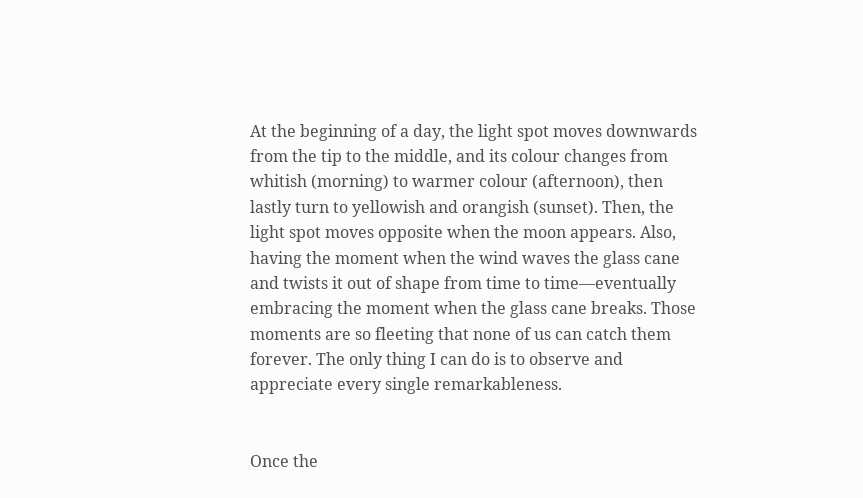At the beginning of a day, the light spot moves downwards from the tip to the middle, and its colour changes from whitish (morning) to warmer colour (afternoon), then lastly turn to yellowish and orangish (sunset). Then, the light spot moves opposite when the moon appears. Also, having the moment when the wind waves the glass cane and twists it out of shape from time to time—eventually embracing the moment when the glass cane breaks. Those moments are so fleeting that none of us can catch them forever. The only thing I can do is to observe and appreciate every single remarkableness.


Once the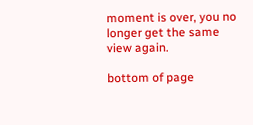moment is over, you no longer get the same view again.

bottom of page